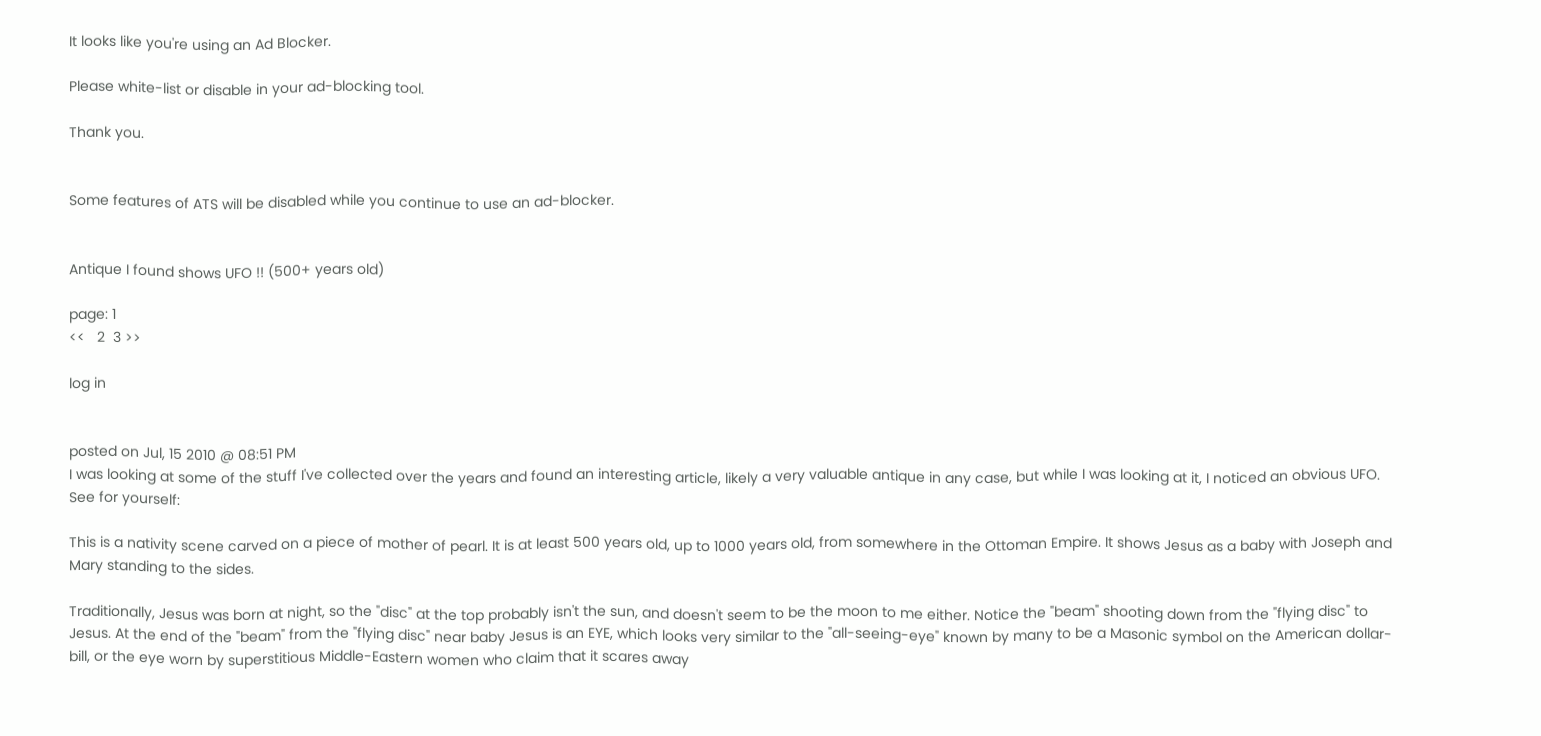It looks like you're using an Ad Blocker.

Please white-list or disable in your ad-blocking tool.

Thank you.


Some features of ATS will be disabled while you continue to use an ad-blocker.


Antique I found shows UFO !! (500+ years old)

page: 1
<<   2  3 >>

log in


posted on Jul, 15 2010 @ 08:51 PM
I was looking at some of the stuff I've collected over the years and found an interesting article, likely a very valuable antique in any case, but while I was looking at it, I noticed an obvious UFO. See for yourself:

This is a nativity scene carved on a piece of mother of pearl. It is at least 500 years old, up to 1000 years old, from somewhere in the Ottoman Empire. It shows Jesus as a baby with Joseph and Mary standing to the sides.

Traditionally, Jesus was born at night, so the "disc" at the top probably isn't the sun, and doesn't seem to be the moon to me either. Notice the "beam" shooting down from the "flying disc" to Jesus. At the end of the "beam" from the "flying disc" near baby Jesus is an EYE, which looks very similar to the "all-seeing-eye" known by many to be a Masonic symbol on the American dollar-bill, or the eye worn by superstitious Middle-Eastern women who claim that it scares away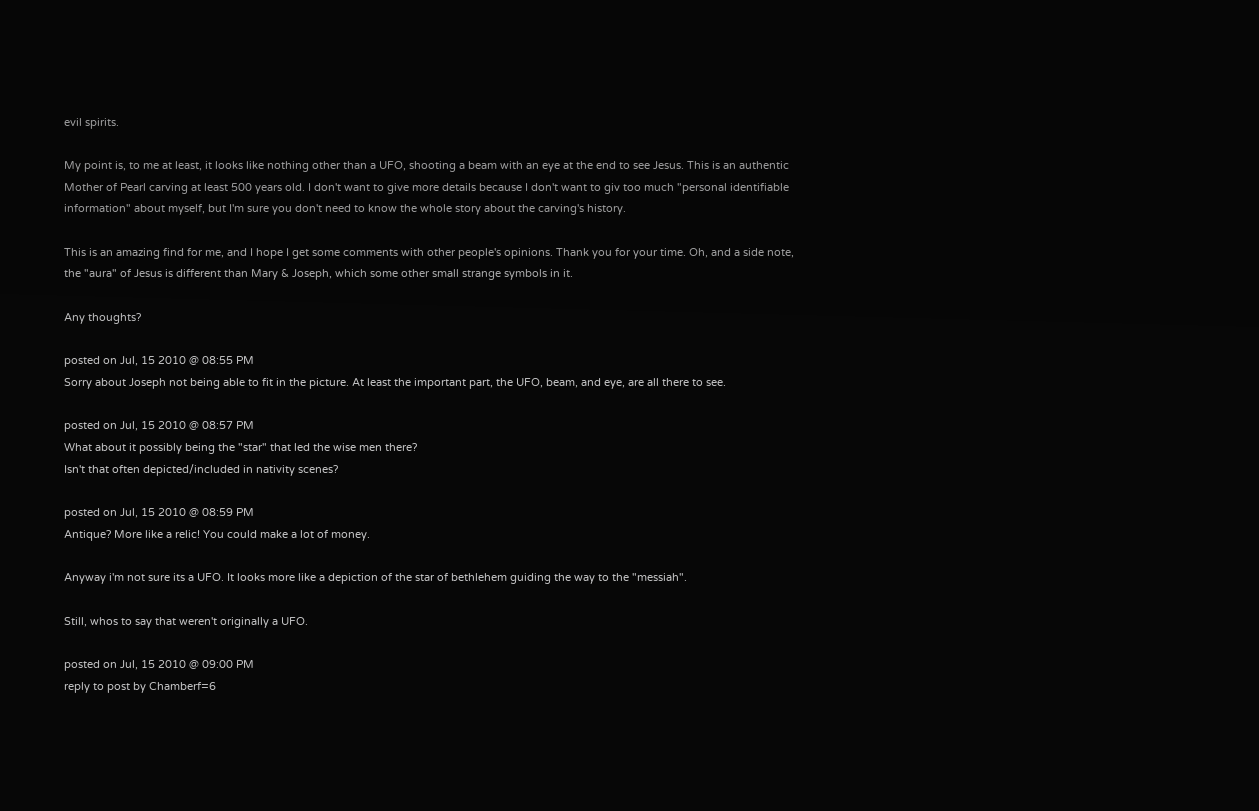evil spirits.

My point is, to me at least, it looks like nothing other than a UFO, shooting a beam with an eye at the end to see Jesus. This is an authentic Mother of Pearl carving at least 500 years old. I don't want to give more details because I don't want to giv too much "personal identifiable information" about myself, but I'm sure you don't need to know the whole story about the carving's history.

This is an amazing find for me, and I hope I get some comments with other people's opinions. Thank you for your time. Oh, and a side note, the "aura" of Jesus is different than Mary & Joseph, which some other small strange symbols in it.

Any thoughts?

posted on Jul, 15 2010 @ 08:55 PM
Sorry about Joseph not being able to fit in the picture. At least the important part, the UFO, beam, and eye, are all there to see.

posted on Jul, 15 2010 @ 08:57 PM
What about it possibly being the "star" that led the wise men there?
Isn't that often depicted/included in nativity scenes?

posted on Jul, 15 2010 @ 08:59 PM
Antique? More like a relic! You could make a lot of money.

Anyway i'm not sure its a UFO. It looks more like a depiction of the star of bethlehem guiding the way to the "messiah".

Still, whos to say that weren't originally a UFO.

posted on Jul, 15 2010 @ 09:00 PM
reply to post by Chamberf=6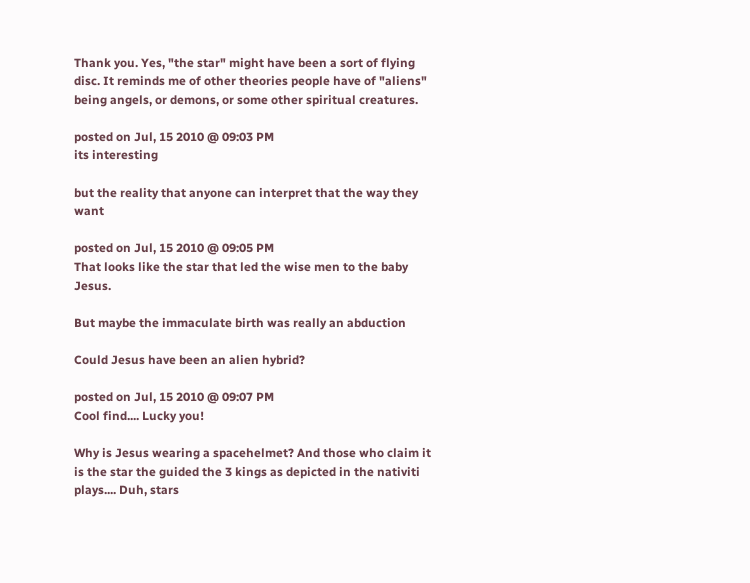Thank you. Yes, "the star" might have been a sort of flying disc. It reminds me of other theories people have of "aliens" being angels, or demons, or some other spiritual creatures.

posted on Jul, 15 2010 @ 09:03 PM
its interesting

but the reality that anyone can interpret that the way they want

posted on Jul, 15 2010 @ 09:05 PM
That looks like the star that led the wise men to the baby Jesus.

But maybe the immaculate birth was really an abduction

Could Jesus have been an alien hybrid?

posted on Jul, 15 2010 @ 09:07 PM
Cool find.... Lucky you!

Why is Jesus wearing a spacehelmet? And those who claim it is the star the guided the 3 kings as depicted in the nativiti plays.... Duh, stars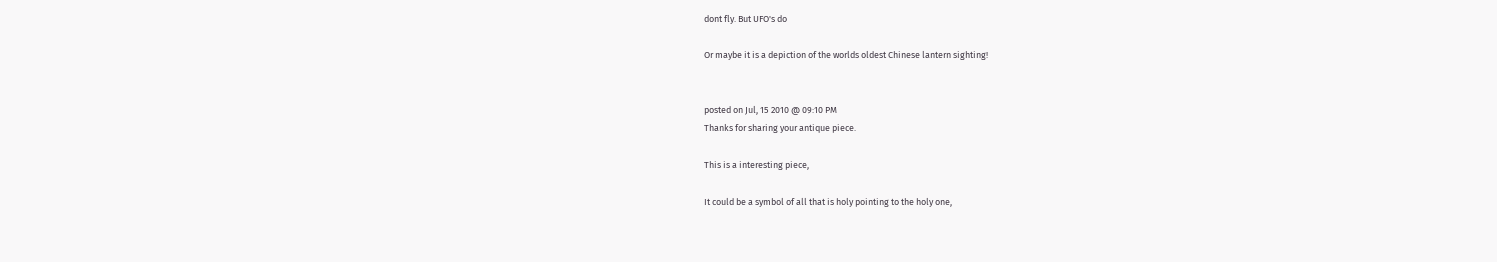dont fly. But UFO's do

Or maybe it is a depiction of the worlds oldest Chinese lantern sighting!


posted on Jul, 15 2010 @ 09:10 PM
Thanks for sharing your antique piece.

This is a interesting piece,

It could be a symbol of all that is holy pointing to the holy one,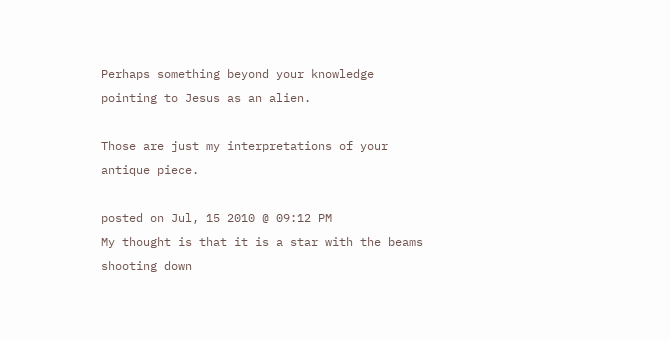Perhaps something beyond your knowledge pointing to Jesus as an alien.

Those are just my interpretations of your antique piece.

posted on Jul, 15 2010 @ 09:12 PM
My thought is that it is a star with the beams shooting down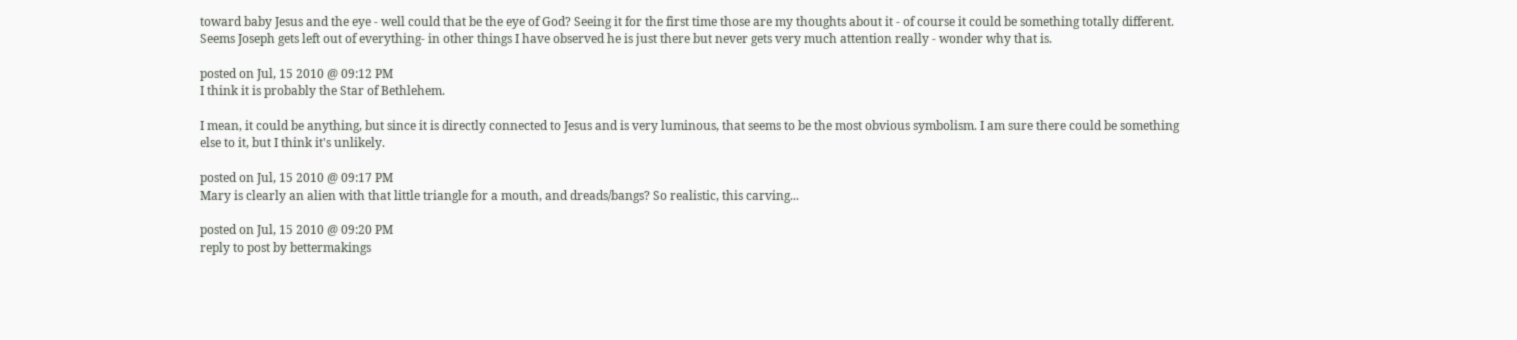toward baby Jesus and the eye - well could that be the eye of God? Seeing it for the first time those are my thoughts about it - of course it could be something totally different. Seems Joseph gets left out of everything- in other things I have observed he is just there but never gets very much attention really - wonder why that is.

posted on Jul, 15 2010 @ 09:12 PM
I think it is probably the Star of Bethlehem.

I mean, it could be anything, but since it is directly connected to Jesus and is very luminous, that seems to be the most obvious symbolism. I am sure there could be something else to it, but I think it's unlikely.

posted on Jul, 15 2010 @ 09:17 PM
Mary is clearly an alien with that little triangle for a mouth, and dreads/bangs? So realistic, this carving...

posted on Jul, 15 2010 @ 09:20 PM
reply to post by bettermakings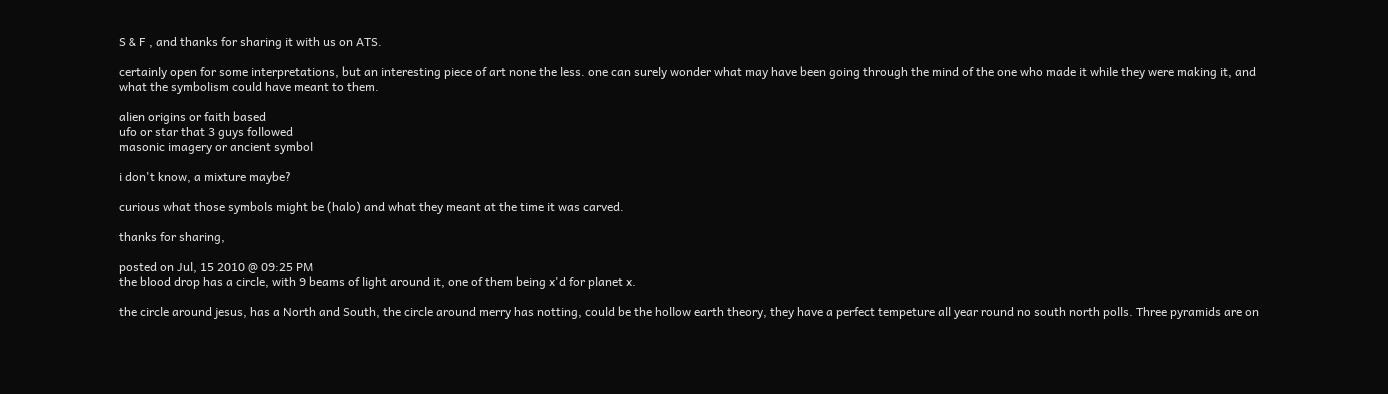S & F , and thanks for sharing it with us on ATS.

certainly open for some interpretations, but an interesting piece of art none the less. one can surely wonder what may have been going through the mind of the one who made it while they were making it, and what the symbolism could have meant to them.

alien origins or faith based
ufo or star that 3 guys followed
masonic imagery or ancient symbol

i don't know, a mixture maybe?

curious what those symbols might be (halo) and what they meant at the time it was carved.

thanks for sharing,

posted on Jul, 15 2010 @ 09:25 PM
the blood drop has a circle, with 9 beams of light around it, one of them being x'd for planet x.

the circle around jesus, has a North and South, the circle around merry has notting, could be the hollow earth theory, they have a perfect tempeture all year round no south north polls. Three pyramids are on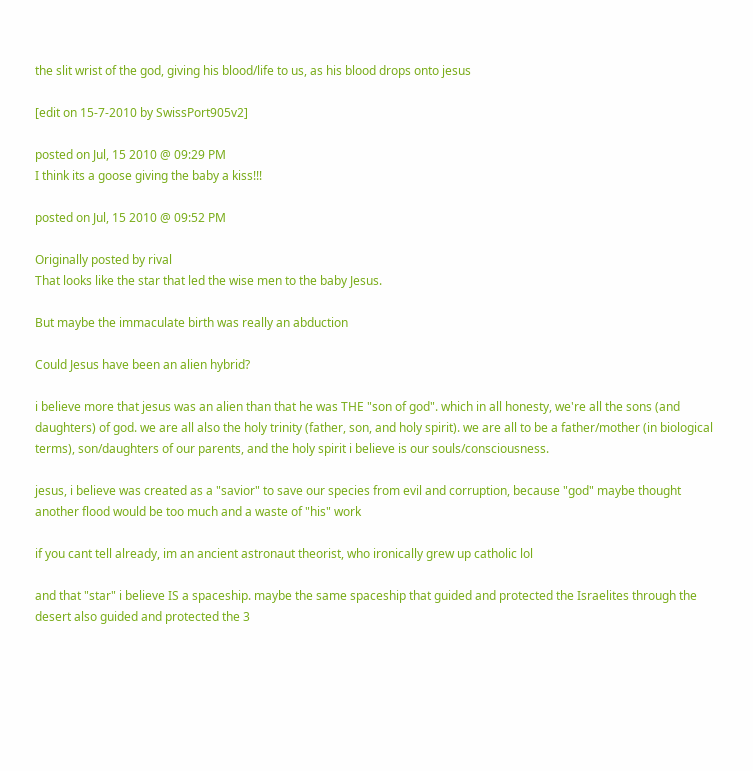the slit wrist of the god, giving his blood/life to us, as his blood drops onto jesus

[edit on 15-7-2010 by SwissPort905v2]

posted on Jul, 15 2010 @ 09:29 PM
I think its a goose giving the baby a kiss!!!

posted on Jul, 15 2010 @ 09:52 PM

Originally posted by rival
That looks like the star that led the wise men to the baby Jesus.

But maybe the immaculate birth was really an abduction

Could Jesus have been an alien hybrid?

i believe more that jesus was an alien than that he was THE "son of god". which in all honesty, we're all the sons (and daughters) of god. we are all also the holy trinity (father, son, and holy spirit). we are all to be a father/mother (in biological terms), son/daughters of our parents, and the holy spirit i believe is our souls/consciousness.

jesus, i believe was created as a "savior" to save our species from evil and corruption, because "god" maybe thought another flood would be too much and a waste of "his" work

if you cant tell already, im an ancient astronaut theorist, who ironically grew up catholic lol

and that "star" i believe IS a spaceship. maybe the same spaceship that guided and protected the Israelites through the desert also guided and protected the 3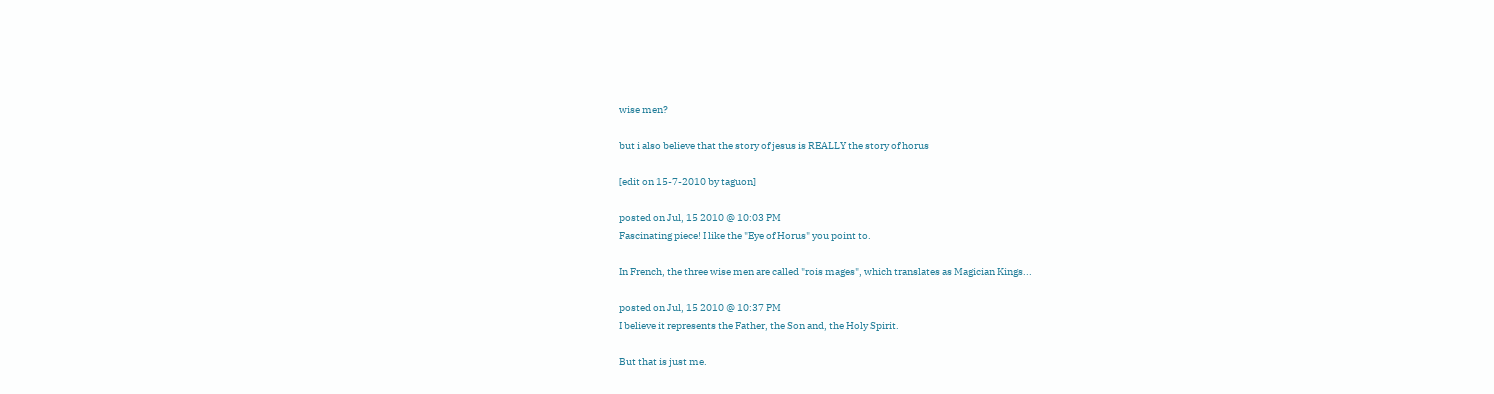wise men?

but i also believe that the story of jesus is REALLY the story of horus

[edit on 15-7-2010 by taguon]

posted on Jul, 15 2010 @ 10:03 PM
Fascinating piece! I like the "Eye of Horus" you point to.

In French, the three wise men are called "rois mages", which translates as Magician Kings...

posted on Jul, 15 2010 @ 10:37 PM
I believe it represents the Father, the Son and, the Holy Spirit.

But that is just me.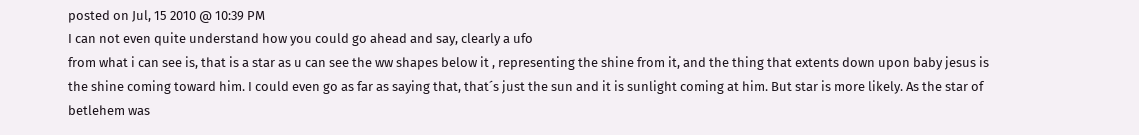posted on Jul, 15 2010 @ 10:39 PM
I can not even quite understand how you could go ahead and say, clearly a ufo
from what i can see is, that is a star as u can see the ww shapes below it , representing the shine from it, and the thing that extents down upon baby jesus is the shine coming toward him. I could even go as far as saying that, that´s just the sun and it is sunlight coming at him. But star is more likely. As the star of betlehem was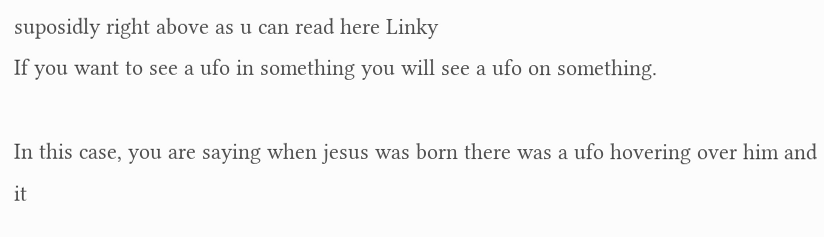suposidly right above as u can read here Linky
If you want to see a ufo in something you will see a ufo on something.

In this case, you are saying when jesus was born there was a ufo hovering over him and it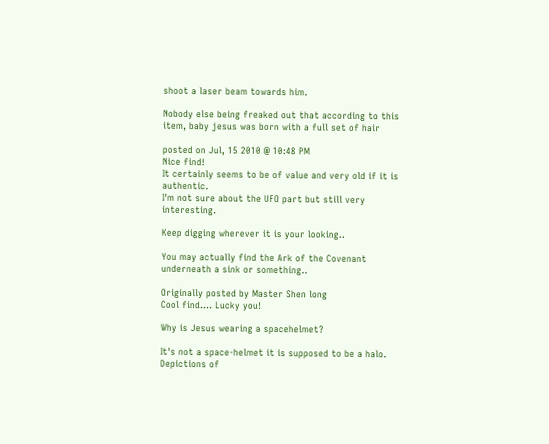shoot a laser beam towards him.

Nobody else being freaked out that according to this item, baby jesus was born with a full set of hair

posted on Jul, 15 2010 @ 10:48 PM
Nice find!
It certainly seems to be of value and very old if it is authentic.
I'm not sure about the UFO part but still very interesting.

Keep digging wherever it is your looking..

You may actually find the Ark of the Covenant underneath a sink or something..

Originally posted by Master Shen long
Cool find.... Lucky you!

Why is Jesus wearing a spacehelmet?

It's not a space-helmet it is supposed to be a halo.
Depictions of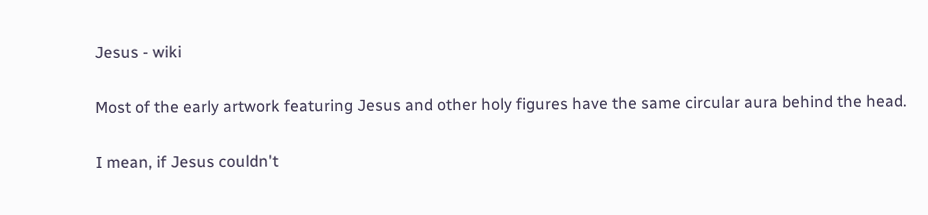Jesus - wiki

Most of the early artwork featuring Jesus and other holy figures have the same circular aura behind the head.

I mean, if Jesus couldn't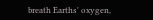breath Earths' oxygen,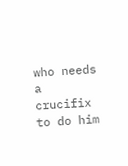who needs a crucifix to do him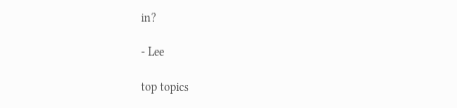in?

- Lee

top topics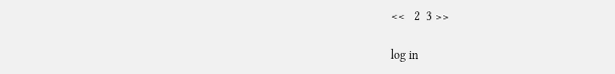<<   2  3 >>

log in